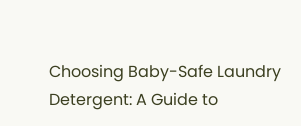Choosing Baby-Safe Laundry Detergent: A Guide to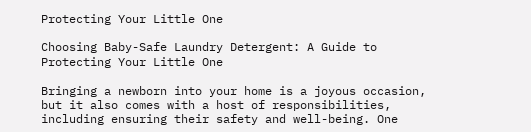Protecting Your Little One

Choosing Baby-Safe Laundry Detergent: A Guide to Protecting Your Little One

Bringing a newborn into your home is a joyous occasion, but it also comes with a host of responsibilities, including ensuring their safety and well-being. One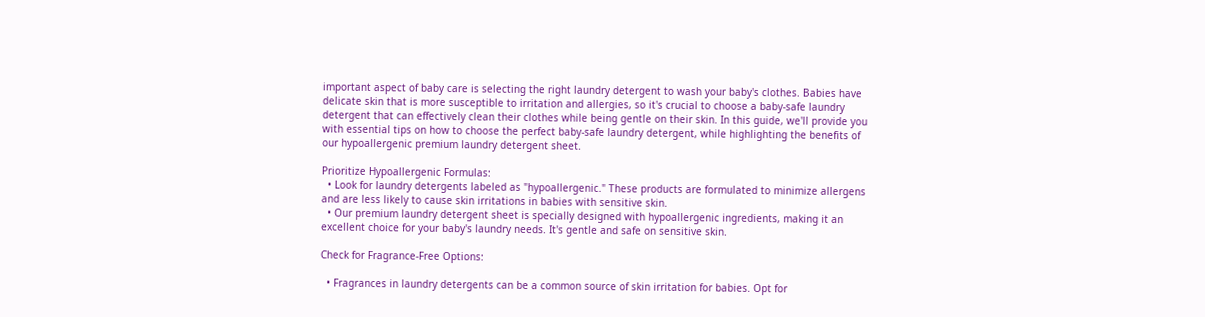important aspect of baby care is selecting the right laundry detergent to wash your baby's clothes. Babies have delicate skin that is more susceptible to irritation and allergies, so it's crucial to choose a baby-safe laundry detergent that can effectively clean their clothes while being gentle on their skin. In this guide, we'll provide you with essential tips on how to choose the perfect baby-safe laundry detergent, while highlighting the benefits of our hypoallergenic premium laundry detergent sheet.

Prioritize Hypoallergenic Formulas:
  • Look for laundry detergents labeled as "hypoallergenic." These products are formulated to minimize allergens and are less likely to cause skin irritations in babies with sensitive skin.
  • Our premium laundry detergent sheet is specially designed with hypoallergenic ingredients, making it an excellent choice for your baby's laundry needs. It's gentle and safe on sensitive skin.

Check for Fragrance-Free Options:

  • Fragrances in laundry detergents can be a common source of skin irritation for babies. Opt for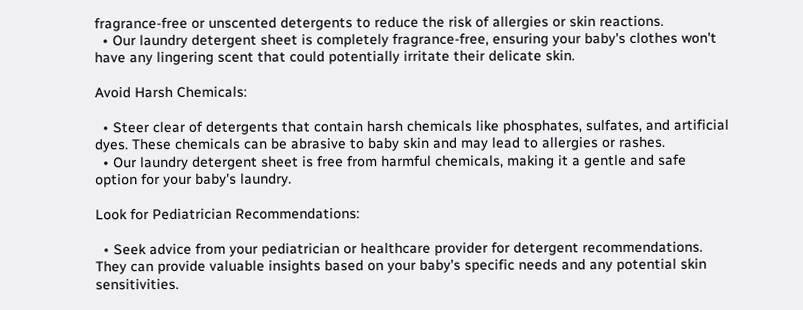fragrance-free or unscented detergents to reduce the risk of allergies or skin reactions.
  • Our laundry detergent sheet is completely fragrance-free, ensuring your baby's clothes won't have any lingering scent that could potentially irritate their delicate skin.

Avoid Harsh Chemicals:

  • Steer clear of detergents that contain harsh chemicals like phosphates, sulfates, and artificial dyes. These chemicals can be abrasive to baby skin and may lead to allergies or rashes.
  • Our laundry detergent sheet is free from harmful chemicals, making it a gentle and safe option for your baby's laundry.

Look for Pediatrician Recommendations:

  • Seek advice from your pediatrician or healthcare provider for detergent recommendations. They can provide valuable insights based on your baby's specific needs and any potential skin sensitivities.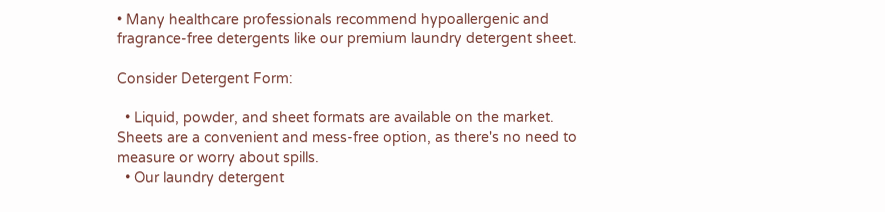• Many healthcare professionals recommend hypoallergenic and fragrance-free detergents like our premium laundry detergent sheet.

Consider Detergent Form:

  • Liquid, powder, and sheet formats are available on the market. Sheets are a convenient and mess-free option, as there's no need to measure or worry about spills.
  • Our laundry detergent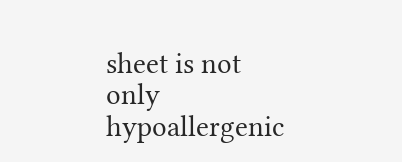sheet is not only hypoallergenic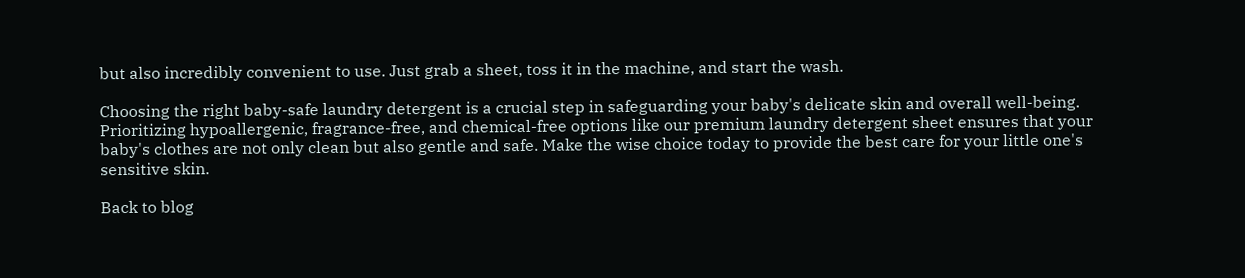but also incredibly convenient to use. Just grab a sheet, toss it in the machine, and start the wash.

Choosing the right baby-safe laundry detergent is a crucial step in safeguarding your baby's delicate skin and overall well-being. Prioritizing hypoallergenic, fragrance-free, and chemical-free options like our premium laundry detergent sheet ensures that your baby's clothes are not only clean but also gentle and safe. Make the wise choice today to provide the best care for your little one's sensitive skin.

Back to blog